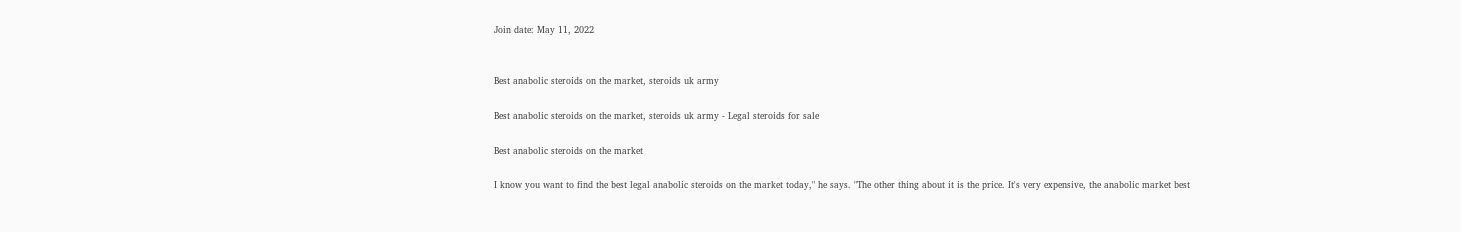Join date: May 11, 2022


Best anabolic steroids on the market, steroids uk army

Best anabolic steroids on the market, steroids uk army - Legal steroids for sale

Best anabolic steroids on the market

I know you want to find the best legal anabolic steroids on the market today," he says. "The other thing about it is the price. It's very expensive, the anabolic market best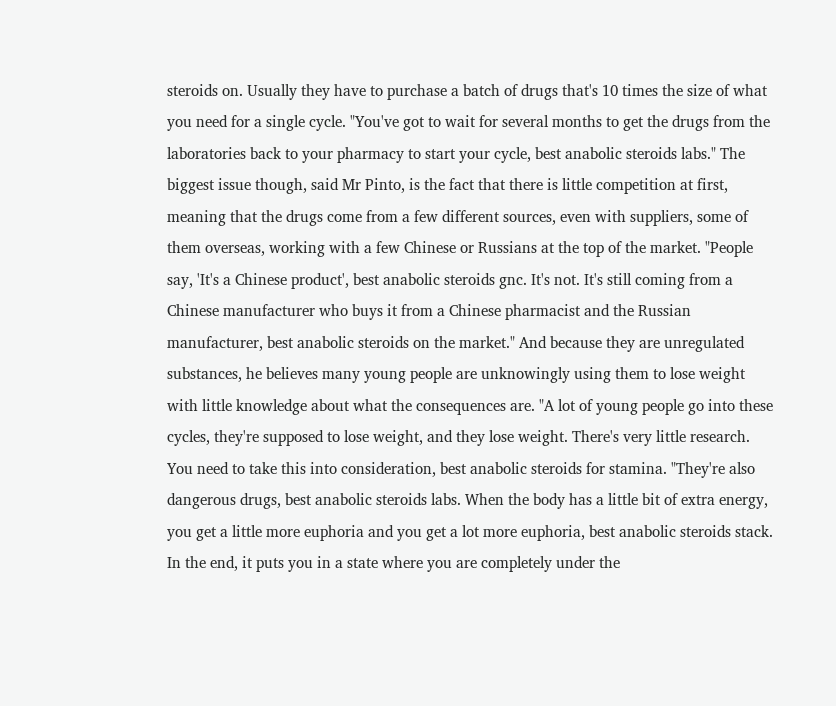steroids on. Usually they have to purchase a batch of drugs that's 10 times the size of what you need for a single cycle. "You've got to wait for several months to get the drugs from the laboratories back to your pharmacy to start your cycle, best anabolic steroids labs." The biggest issue though, said Mr Pinto, is the fact that there is little competition at first, meaning that the drugs come from a few different sources, even with suppliers, some of them overseas, working with a few Chinese or Russians at the top of the market. "People say, 'It's a Chinese product', best anabolic steroids gnc. It's not. It's still coming from a Chinese manufacturer who buys it from a Chinese pharmacist and the Russian manufacturer, best anabolic steroids on the market." And because they are unregulated substances, he believes many young people are unknowingly using them to lose weight with little knowledge about what the consequences are. "A lot of young people go into these cycles, they're supposed to lose weight, and they lose weight. There's very little research. You need to take this into consideration, best anabolic steroids for stamina. "They're also dangerous drugs, best anabolic steroids labs. When the body has a little bit of extra energy, you get a little more euphoria and you get a lot more euphoria, best anabolic steroids stack. In the end, it puts you in a state where you are completely under the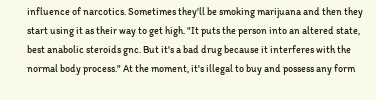influence of narcotics. Sometimes they'll be smoking marijuana and then they start using it as their way to get high. "It puts the person into an altered state, best anabolic steroids gnc. But it's a bad drug because it interferes with the normal body process." At the moment, it's illegal to buy and possess any form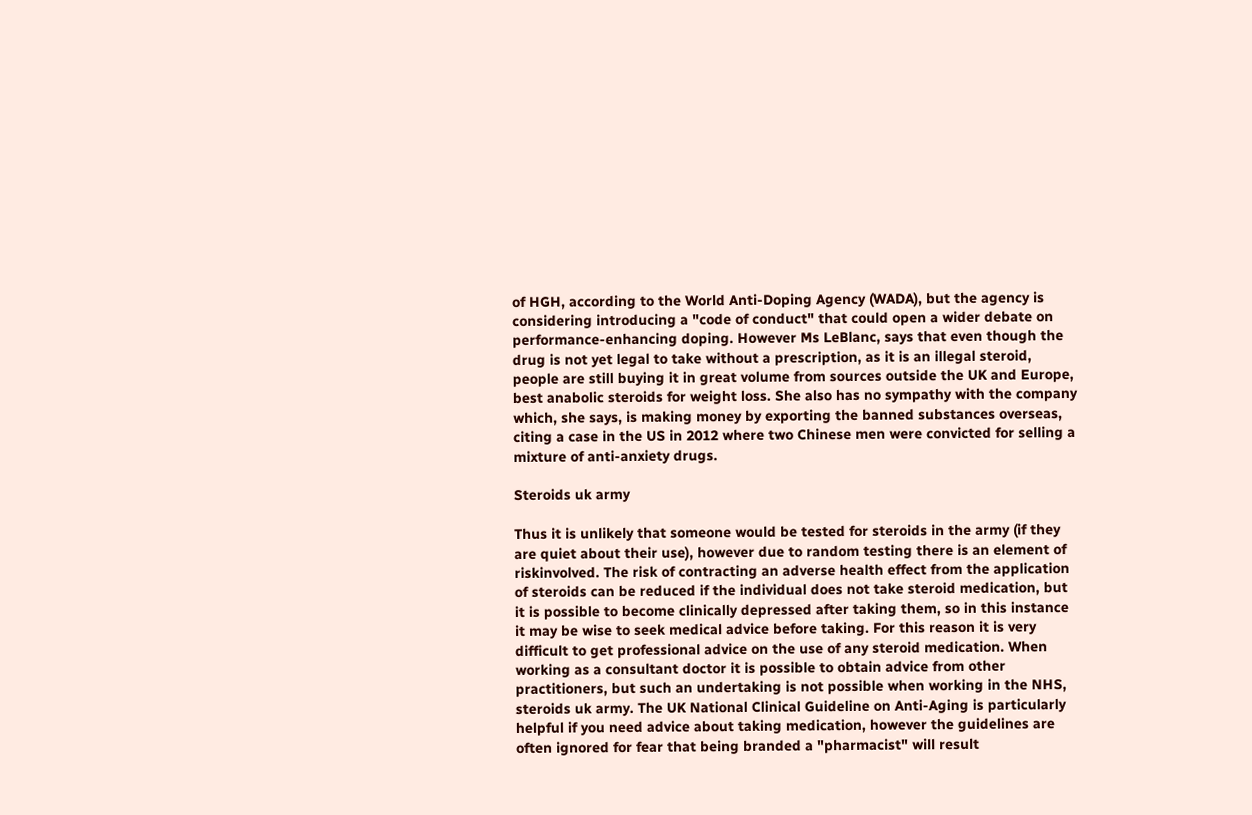of HGH, according to the World Anti-Doping Agency (WADA), but the agency is considering introducing a "code of conduct" that could open a wider debate on performance-enhancing doping. However Ms LeBlanc, says that even though the drug is not yet legal to take without a prescription, as it is an illegal steroid, people are still buying it in great volume from sources outside the UK and Europe, best anabolic steroids for weight loss. She also has no sympathy with the company which, she says, is making money by exporting the banned substances overseas, citing a case in the US in 2012 where two Chinese men were convicted for selling a mixture of anti-anxiety drugs.

Steroids uk army

Thus it is unlikely that someone would be tested for steroids in the army (if they are quiet about their use), however due to random testing there is an element of riskinvolved. The risk of contracting an adverse health effect from the application of steroids can be reduced if the individual does not take steroid medication, but it is possible to become clinically depressed after taking them, so in this instance it may be wise to seek medical advice before taking. For this reason it is very difficult to get professional advice on the use of any steroid medication. When working as a consultant doctor it is possible to obtain advice from other practitioners, but such an undertaking is not possible when working in the NHS, steroids uk army. The UK National Clinical Guideline on Anti-Aging is particularly helpful if you need advice about taking medication, however the guidelines are often ignored for fear that being branded a "pharmacist" will result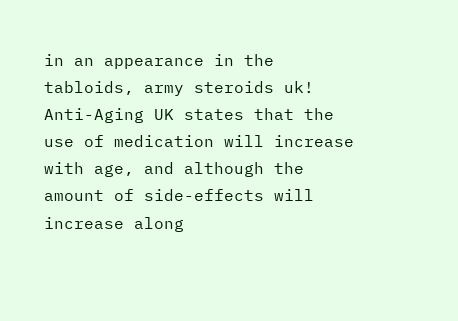in an appearance in the tabloids, army steroids uk! Anti-Aging UK states that the use of medication will increase with age, and although the amount of side-effects will increase along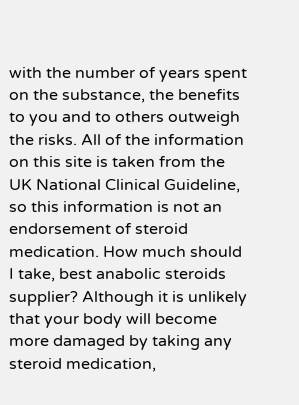with the number of years spent on the substance, the benefits to you and to others outweigh the risks. All of the information on this site is taken from the UK National Clinical Guideline, so this information is not an endorsement of steroid medication. How much should I take, best anabolic steroids supplier? Although it is unlikely that your body will become more damaged by taking any steroid medication,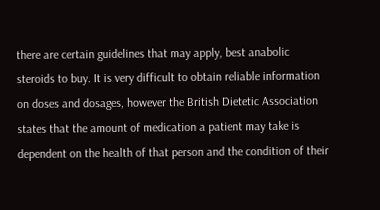there are certain guidelines that may apply, best anabolic steroids to buy. It is very difficult to obtain reliable information on doses and dosages, however the British Dietetic Association states that the amount of medication a patient may take is dependent on the health of that person and the condition of their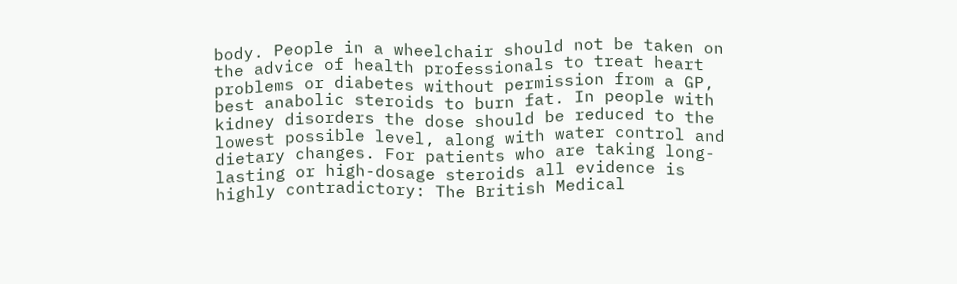body. People in a wheelchair should not be taken on the advice of health professionals to treat heart problems or diabetes without permission from a GP, best anabolic steroids to burn fat. In people with kidney disorders the dose should be reduced to the lowest possible level, along with water control and dietary changes. For patients who are taking long-lasting or high-dosage steroids all evidence is highly contradictory: The British Medical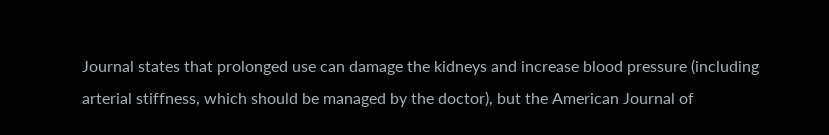Journal states that prolonged use can damage the kidneys and increase blood pressure (including arterial stiffness, which should be managed by the doctor), but the American Journal of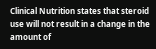Clinical Nutrition states that steroid use will not result in a change in the amount of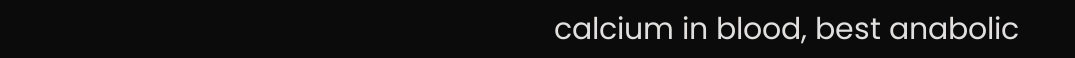calcium in blood, best anabolic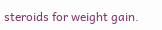steroids for weight gain.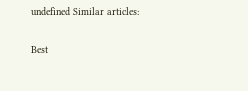undefined Similar articles:

Best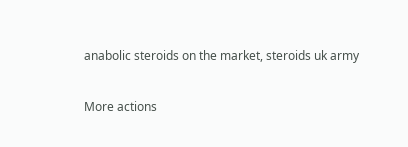anabolic steroids on the market, steroids uk army

More actions